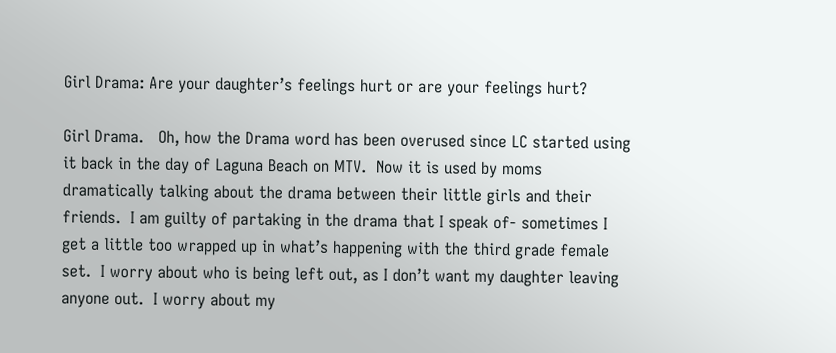Girl Drama: Are your daughter’s feelings hurt or are your feelings hurt?

Girl Drama.   Oh, how the Drama word has been overused since LC started using it back in the day of Laguna Beach on MTV.  Now it is used by moms dramatically talking about the drama between their little girls and their friends.  I am guilty of partaking in the drama that I speak of- sometimes I get a little too wrapped up in what’s happening with the third grade female set.  I worry about who is being left out, as I don’t want my daughter leaving anyone out.  I worry about my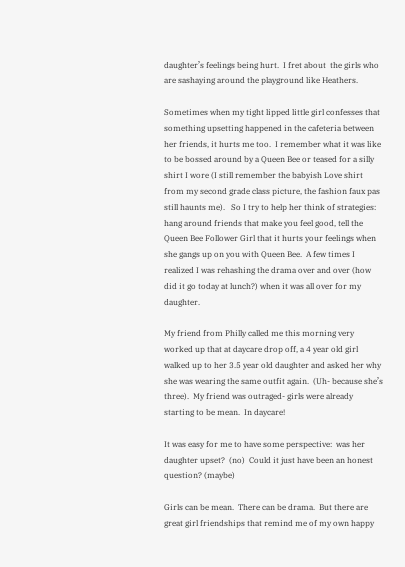daughter’s feelings being hurt.  I fret about  the girls who are sashaying around the playground like Heathers.

Sometimes when my tight lipped little girl confesses that something upsetting happened in the cafeteria between her friends, it hurts me too.  I remember what it was like to be bossed around by a Queen Bee or teased for a silly shirt I wore (I still remember the babyish Love shirt from my second grade class picture, the fashion faux pas still haunts me).   So I try to help her think of strategies:  hang around friends that make you feel good, tell the Queen Bee Follower Girl that it hurts your feelings when she gangs up on you with Queen Bee.  A few times I realized I was rehashing the drama over and over (how did it go today at lunch?) when it was all over for my daughter.

My friend from Philly called me this morning very worked up that at daycare drop off, a 4 year old girl walked up to her 3.5 year old daughter and asked her why she was wearing the same outfit again.  (Uh- because she’s three).  My friend was outraged- girls were already starting to be mean.  In daycare!

It was easy for me to have some perspective:  was her daughter upset?  (no)  Could it just have been an honest question? (maybe)

Girls can be mean.  There can be drama.  But there are great girl friendships that remind me of my own happy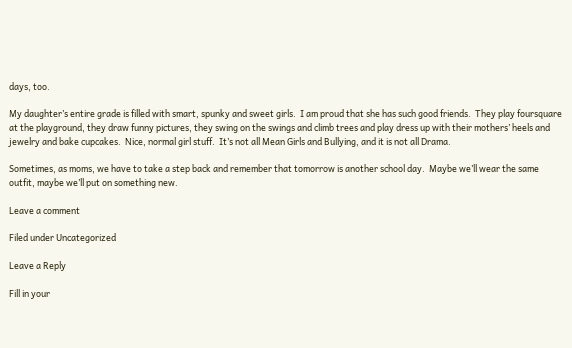days, too.

My daughter’s entire grade is filled with smart, spunky and sweet girls.  I am proud that she has such good friends.  They play foursquare at the playground, they draw funny pictures, they swing on the swings and climb trees and play dress up with their mothers’ heels and jewelry and bake cupcakes.  Nice, normal girl stuff.  It’s not all Mean Girls and Bullying, and it is not all Drama.

Sometimes, as moms, we have to take a step back and remember that tomorrow is another school day.  Maybe we’ll wear the same outfit, maybe we’ll put on something new.

Leave a comment

Filed under Uncategorized

Leave a Reply

Fill in your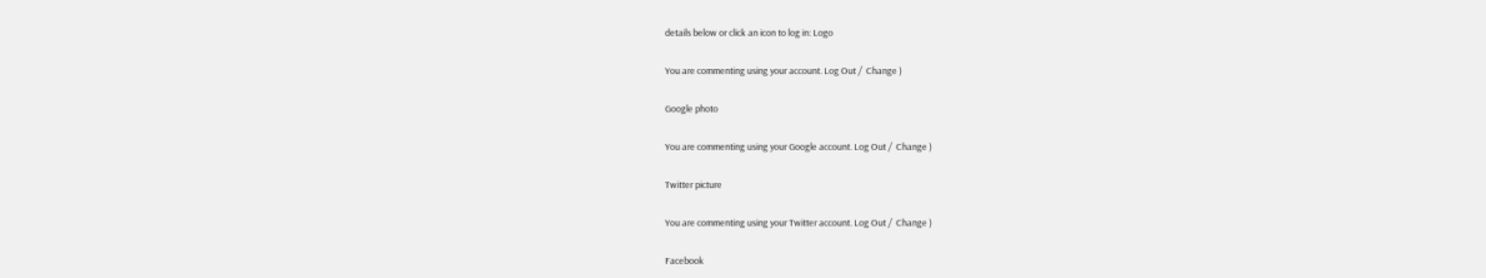details below or click an icon to log in: Logo

You are commenting using your account. Log Out /  Change )

Google photo

You are commenting using your Google account. Log Out /  Change )

Twitter picture

You are commenting using your Twitter account. Log Out /  Change )

Facebook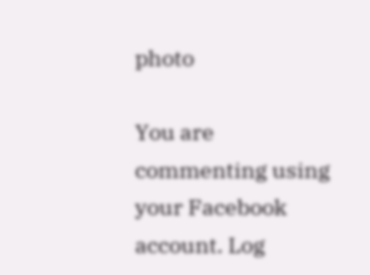photo

You are commenting using your Facebook account. Log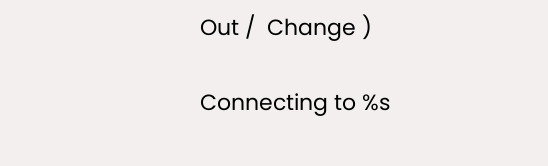Out /  Change )

Connecting to %s